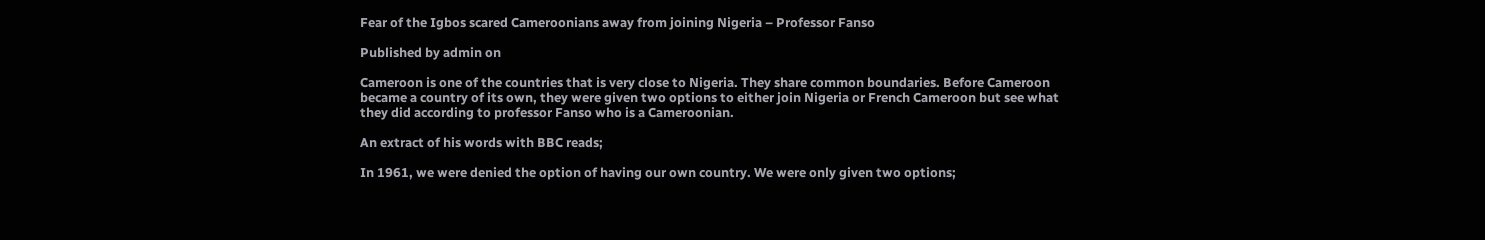Fear of the Igbos scared Cameroonians away from joining Nigeria – Professor Fanso

Published by admin on

Cameroon is one of the countries that is very close to Nigeria. They share common boundaries. Before Cameroon became a country of its own, they were given two options to either join Nigeria or French Cameroon but see what they did according to professor Fanso who is a Cameroonian.

An extract of his words with BBC reads;

In 1961, we were denied the option of having our own country. We were only given two options;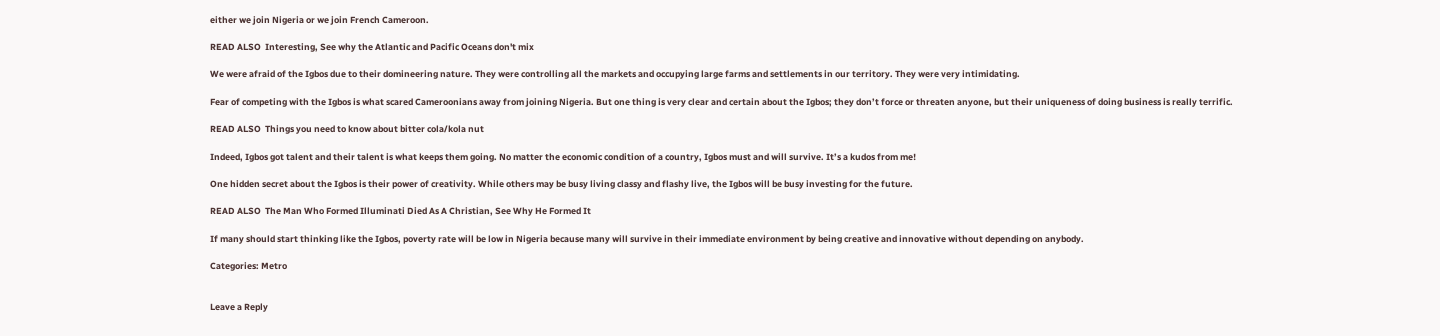either we join Nigeria or we join French Cameroon.

READ ALSO  Interesting, See why the Atlantic and Pacific Oceans don't mix

We were afraid of the Igbos due to their domineering nature. They were controlling all the markets and occupying large farms and settlements in our territory. They were very intimidating.

Fear of competing with the Igbos is what scared Cameroonians away from joining Nigeria. But one thing is very clear and certain about the Igbos; they don’t force or threaten anyone, but their uniqueness of doing business is really terrific.

READ ALSO  Things you need to know about bitter cola/kola nut

Indeed, Igbos got talent and their talent is what keeps them going. No matter the economic condition of a country, Igbos must and will survive. It’s a kudos from me!

One hidden secret about the Igbos is their power of creativity. While others may be busy living classy and flashy live, the Igbos will be busy investing for the future.

READ ALSO  The Man Who Formed Illuminati Died As A Christian, See Why He Formed It

If many should start thinking like the Igbos, poverty rate will be low in Nigeria because many will survive in their immediate environment by being creative and innovative without depending on anybody.

Categories: Metro


Leave a Reply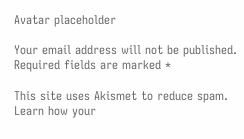Avatar placeholder

Your email address will not be published. Required fields are marked *

This site uses Akismet to reduce spam. Learn how your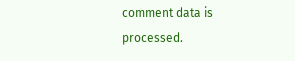comment data is processed.